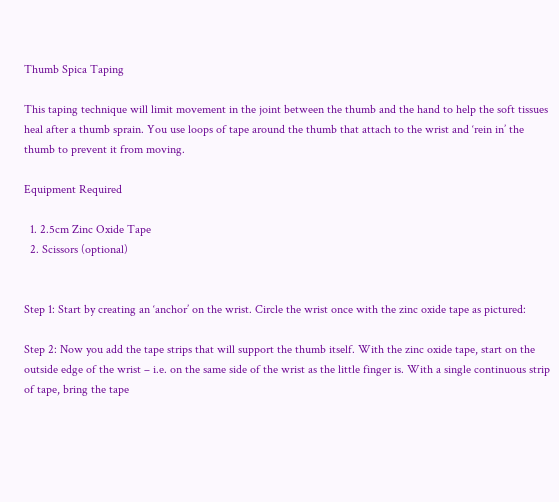Thumb Spica Taping

This taping technique will limit movement in the joint between the thumb and the hand to help the soft tissues heal after a thumb sprain. You use loops of tape around the thumb that attach to the wrist and ‘rein in’ the thumb to prevent it from moving.

Equipment Required

  1. 2.5cm Zinc Oxide Tape
  2. Scissors (optional)


Step 1: Start by creating an ‘anchor’ on the wrist. Circle the wrist once with the zinc oxide tape as pictured:

Step 2: Now you add the tape strips that will support the thumb itself. With the zinc oxide tape, start on the outside edge of the wrist – i.e. on the same side of the wrist as the little finger is. With a single continuous strip of tape, bring the tape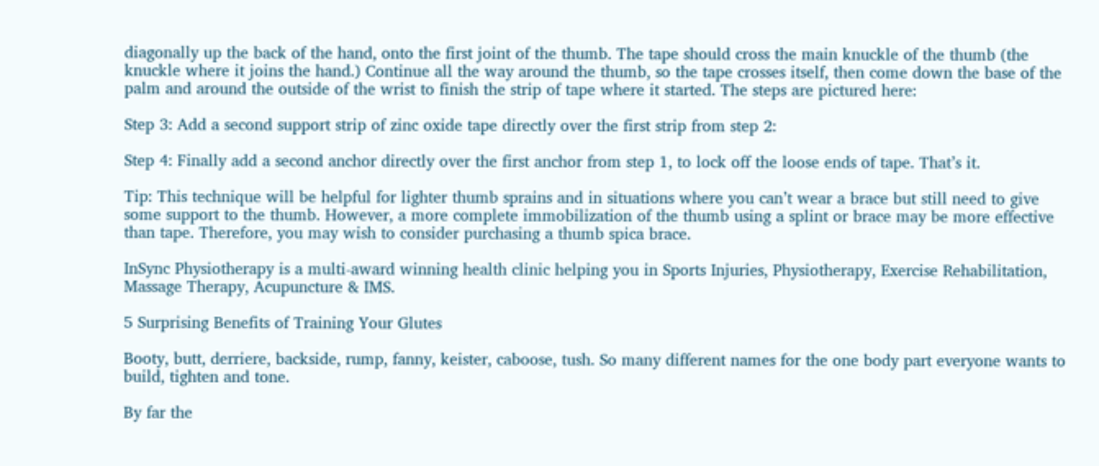diagonally up the back of the hand, onto the first joint of the thumb. The tape should cross the main knuckle of the thumb (the knuckle where it joins the hand.) Continue all the way around the thumb, so the tape crosses itself, then come down the base of the palm and around the outside of the wrist to finish the strip of tape where it started. The steps are pictured here:

Step 3: Add a second support strip of zinc oxide tape directly over the first strip from step 2:

Step 4: Finally add a second anchor directly over the first anchor from step 1, to lock off the loose ends of tape. That’s it.

Tip: This technique will be helpful for lighter thumb sprains and in situations where you can’t wear a brace but still need to give some support to the thumb. However, a more complete immobilization of the thumb using a splint or brace may be more effective than tape. Therefore, you may wish to consider purchasing a thumb spica brace.

InSync Physiotherapy is a multi-award winning health clinic helping you in Sports Injuries, Physiotherapy, Exercise Rehabilitation, Massage Therapy, Acupuncture & IMS.

5 Surprising Benefits of Training Your Glutes

Booty, butt, derriere, backside, rump, fanny, keister, caboose, tush. So many different names for the one body part everyone wants to build, tighten and tone.

By far the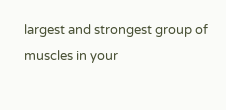largest and strongest group of muscles in your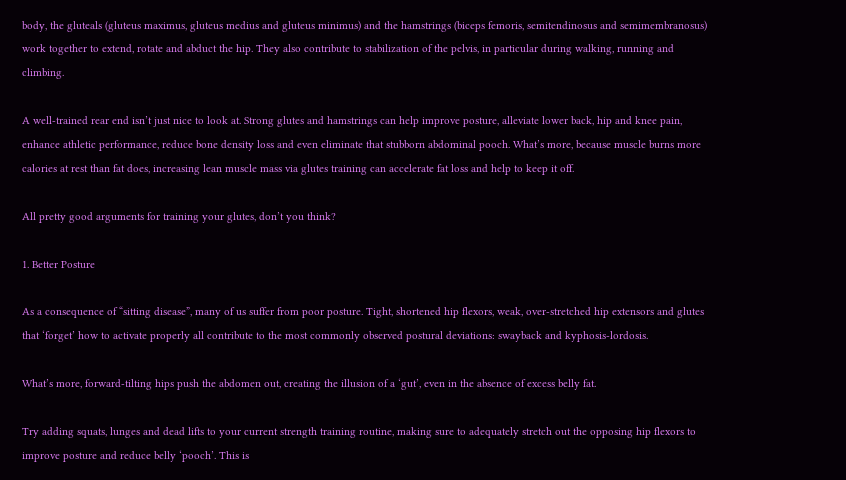body, the gluteals (gluteus maximus, gluteus medius and gluteus minimus) and the hamstrings (biceps femoris, semitendinosus and semimembranosus) work together to extend, rotate and abduct the hip. They also contribute to stabilization of the pelvis, in particular during walking, running and climbing.

A well-trained rear end isn’t just nice to look at. Strong glutes and hamstrings can help improve posture, alleviate lower back, hip and knee pain, enhance athletic performance, reduce bone density loss and even eliminate that stubborn abdominal pooch. What’s more, because muscle burns more calories at rest than fat does, increasing lean muscle mass via glutes training can accelerate fat loss and help to keep it off.

All pretty good arguments for training your glutes, don’t you think?

1. Better Posture

As a consequence of “sitting disease”, many of us suffer from poor posture. Tight, shortened hip flexors, weak, over-stretched hip extensors and glutes that ‘forget’ how to activate properly all contribute to the most commonly observed postural deviations: swayback and kyphosis-lordosis.

What’s more, forward-tilting hips push the abdomen out, creating the illusion of a ‘gut’, even in the absence of excess belly fat.

Try adding squats, lunges and dead lifts to your current strength training routine, making sure to adequately stretch out the opposing hip flexors to improve posture and reduce belly ‘pooch’. This is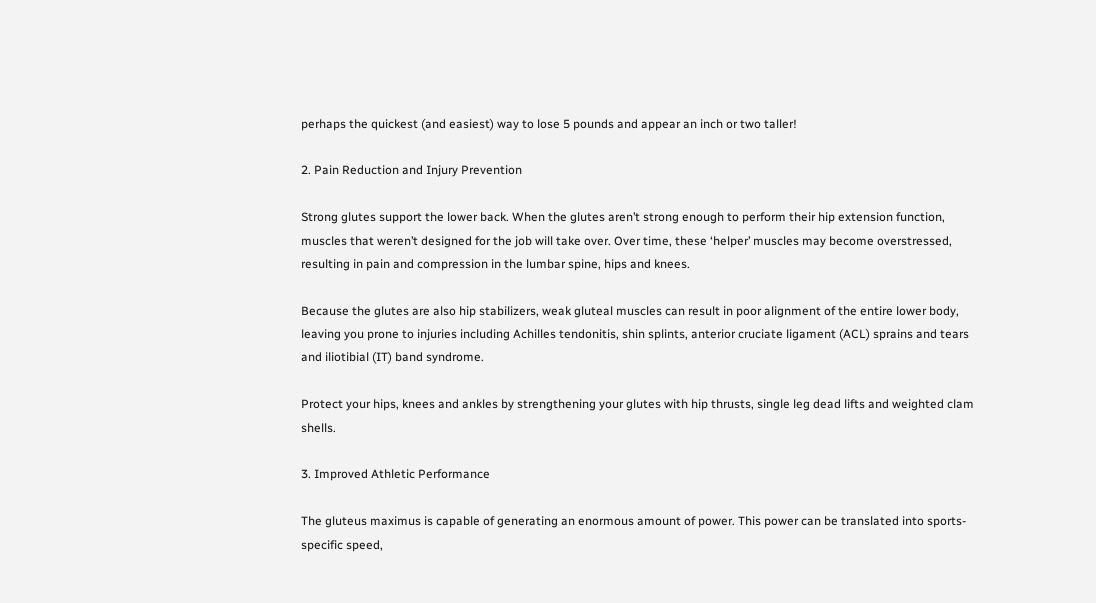perhaps the quickest (and easiest) way to lose 5 pounds and appear an inch or two taller!

2. Pain Reduction and Injury Prevention

Strong glutes support the lower back. When the glutes aren’t strong enough to perform their hip extension function, muscles that weren’t designed for the job will take over. Over time, these ‘helper’ muscles may become overstressed, resulting in pain and compression in the lumbar spine, hips and knees.

Because the glutes are also hip stabilizers, weak gluteal muscles can result in poor alignment of the entire lower body, leaving you prone to injuries including Achilles tendonitis, shin splints, anterior cruciate ligament (ACL) sprains and tears and iliotibial (IT) band syndrome.

Protect your hips, knees and ankles by strengthening your glutes with hip thrusts, single leg dead lifts and weighted clam shells.

3. Improved Athletic Performance

The gluteus maximus is capable of generating an enormous amount of power. This power can be translated into sports-specific speed,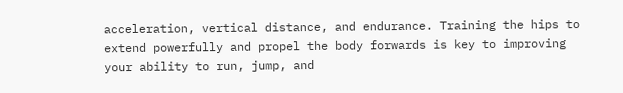acceleration, vertical distance, and endurance. Training the hips to extend powerfully and propel the body forwards is key to improving your ability to run, jump, and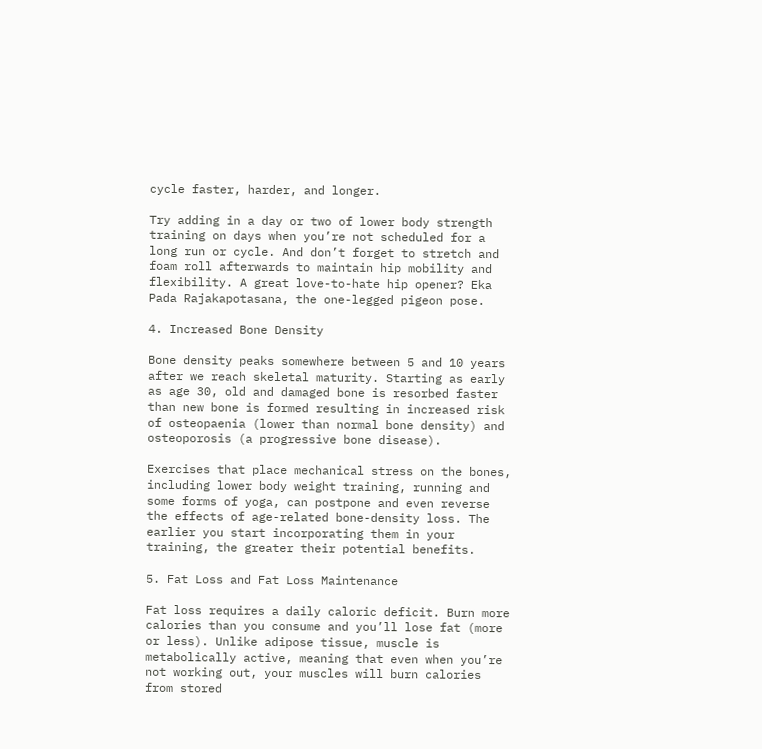cycle faster, harder, and longer.

Try adding in a day or two of lower body strength training on days when you’re not scheduled for a long run or cycle. And don’t forget to stretch and foam roll afterwards to maintain hip mobility and flexibility. A great love-to-hate hip opener? Eka Pada Rajakapotasana, the one-legged pigeon pose.

4. Increased Bone Density

Bone density peaks somewhere between 5 and 10 years after we reach skeletal maturity. Starting as early as age 30, old and damaged bone is resorbed faster than new bone is formed resulting in increased risk of osteopaenia (lower than normal bone density) and osteoporosis (a progressive bone disease).

Exercises that place mechanical stress on the bones, including lower body weight training, running and some forms of yoga, can postpone and even reverse the effects of age-related bone-density loss. The earlier you start incorporating them in your training, the greater their potential benefits.

5. Fat Loss and Fat Loss Maintenance

Fat loss requires a daily caloric deficit. Burn more calories than you consume and you’ll lose fat (more or less). Unlike adipose tissue, muscle is metabolically active, meaning that even when you’re not working out, your muscles will burn calories from stored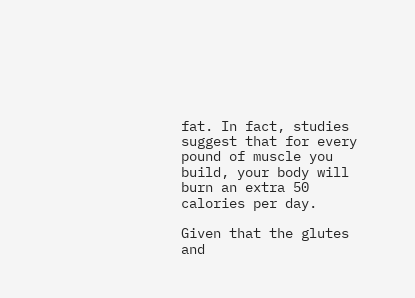fat. In fact, studies suggest that for every pound of muscle you build, your body will burn an extra 50 calories per day.

Given that the glutes and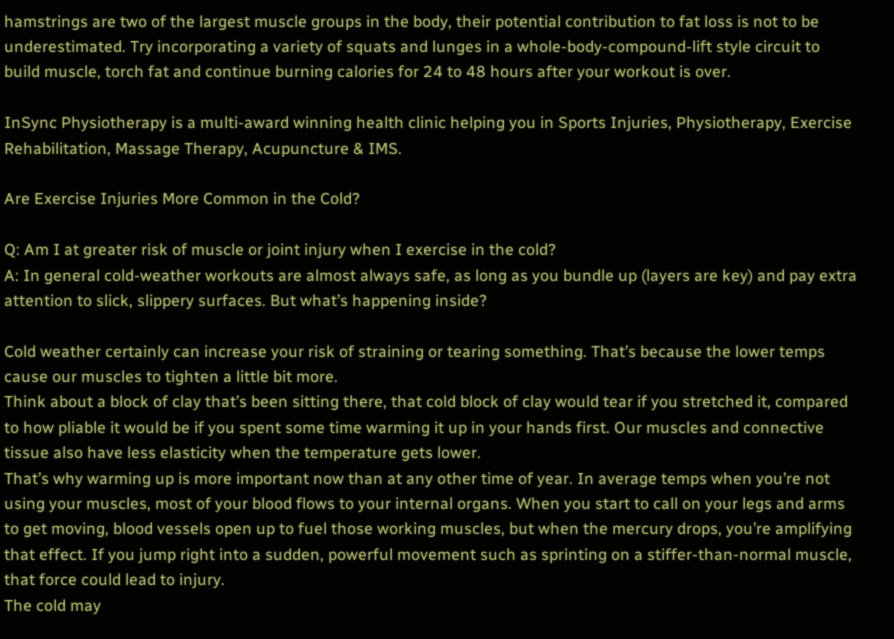hamstrings are two of the largest muscle groups in the body, their potential contribution to fat loss is not to be underestimated. Try incorporating a variety of squats and lunges in a whole-body-compound-lift style circuit to build muscle, torch fat and continue burning calories for 24 to 48 hours after your workout is over.

InSync Physiotherapy is a multi-award winning health clinic helping you in Sports Injuries, Physiotherapy, Exercise Rehabilitation, Massage Therapy, Acupuncture & IMS.

Are Exercise Injuries More Common in the Cold?

Q: Am I at greater risk of muscle or joint injury when I exercise in the cold?
A: In general cold-weather workouts are almost always safe, as long as you bundle up (layers are key) and pay extra attention to slick, slippery surfaces. But what’s happening inside?

Cold weather certainly can increase your risk of straining or tearing something. That’s because the lower temps cause our muscles to tighten a little bit more.
Think about a block of clay that’s been sitting there, that cold block of clay would tear if you stretched it, compared to how pliable it would be if you spent some time warming it up in your hands first. Our muscles and connective tissue also have less elasticity when the temperature gets lower.
That’s why warming up is more important now than at any other time of year. In average temps when you’re not using your muscles, most of your blood flows to your internal organs. When you start to call on your legs and arms to get moving, blood vessels open up to fuel those working muscles, but when the mercury drops, you’re amplifying that effect. If you jump right into a sudden, powerful movement such as sprinting on a stiffer-than-normal muscle, that force could lead to injury.
The cold may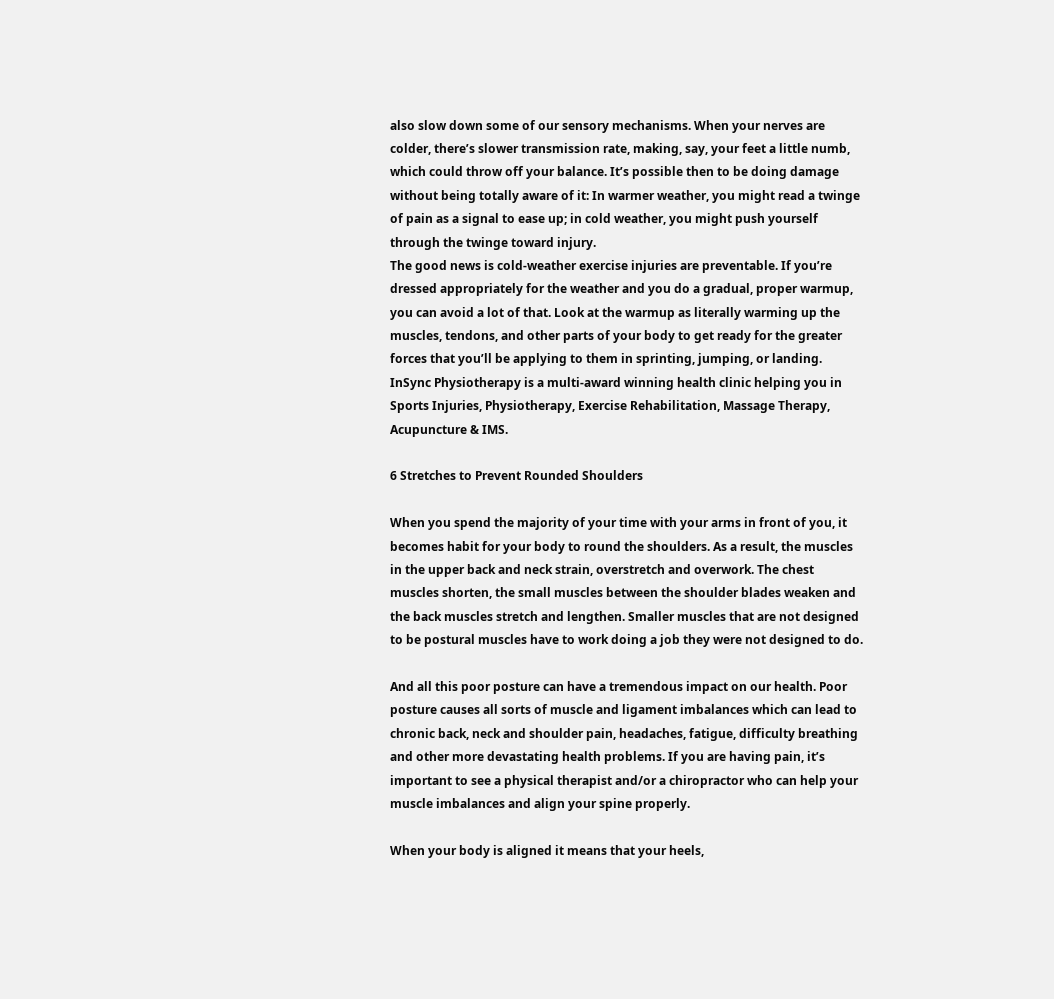also slow down some of our sensory mechanisms. When your nerves are colder, there’s slower transmission rate, making, say, your feet a little numb, which could throw off your balance. It’s possible then to be doing damage without being totally aware of it: In warmer weather, you might read a twinge of pain as a signal to ease up; in cold weather, you might push yourself through the twinge toward injury.
The good news is cold-weather exercise injuries are preventable. If you’re dressed appropriately for the weather and you do a gradual, proper warmup, you can avoid a lot of that. Look at the warmup as literally warming up the muscles, tendons, and other parts of your body to get ready for the greater forces that you’ll be applying to them in sprinting, jumping, or landing.
InSync Physiotherapy is a multi-award winning health clinic helping you in Sports Injuries, Physiotherapy, Exercise Rehabilitation, Massage Therapy, Acupuncture & IMS.

6 Stretches to Prevent Rounded Shoulders

When you spend the majority of your time with your arms in front of you, it becomes habit for your body to round the shoulders. As a result, the muscles in the upper back and neck strain, overstretch and overwork. The chest muscles shorten, the small muscles between the shoulder blades weaken and the back muscles stretch and lengthen. Smaller muscles that are not designed to be postural muscles have to work doing a job they were not designed to do.

And all this poor posture can have a tremendous impact on our health. Poor posture causes all sorts of muscle and ligament imbalances which can lead to chronic back, neck and shoulder pain, headaches, fatigue, difficulty breathing and other more devastating health problems. If you are having pain, it’s important to see a physical therapist and/or a chiropractor who can help your muscle imbalances and align your spine properly.

When your body is aligned it means that your heels,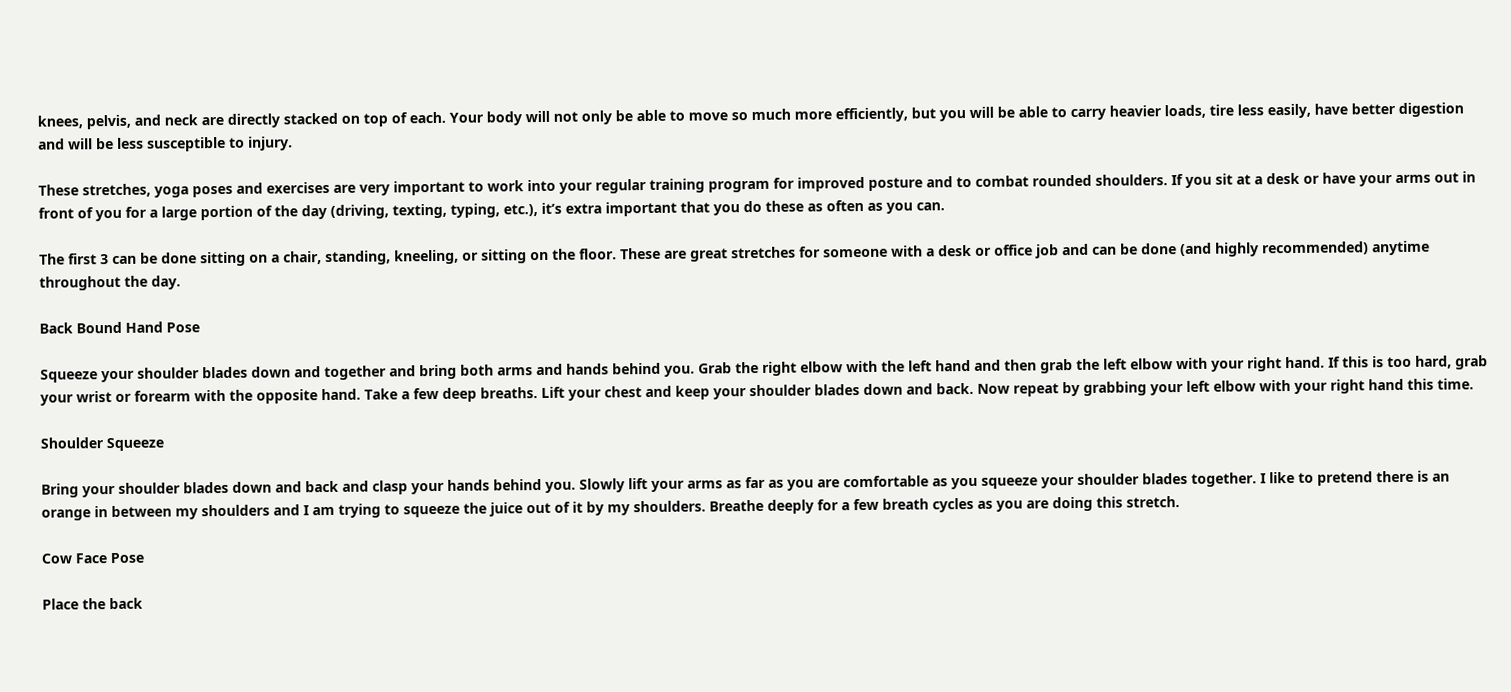knees, pelvis, and neck are directly stacked on top of each. Your body will not only be able to move so much more efficiently, but you will be able to carry heavier loads, tire less easily, have better digestion and will be less susceptible to injury.

These stretches, yoga poses and exercises are very important to work into your regular training program for improved posture and to combat rounded shoulders. If you sit at a desk or have your arms out in front of you for a large portion of the day (driving, texting, typing, etc.), it’s extra important that you do these as often as you can.

The first 3 can be done sitting on a chair, standing, kneeling, or sitting on the floor. These are great stretches for someone with a desk or office job and can be done (and highly recommended) anytime throughout the day.

Back Bound Hand Pose

Squeeze your shoulder blades down and together and bring both arms and hands behind you. Grab the right elbow with the left hand and then grab the left elbow with your right hand. If this is too hard, grab your wrist or forearm with the opposite hand. Take a few deep breaths. Lift your chest and keep your shoulder blades down and back. Now repeat by grabbing your left elbow with your right hand this time.

Shoulder Squeeze

Bring your shoulder blades down and back and clasp your hands behind you. Slowly lift your arms as far as you are comfortable as you squeeze your shoulder blades together. I like to pretend there is an orange in between my shoulders and I am trying to squeeze the juice out of it by my shoulders. Breathe deeply for a few breath cycles as you are doing this stretch.

Cow Face Pose

Place the back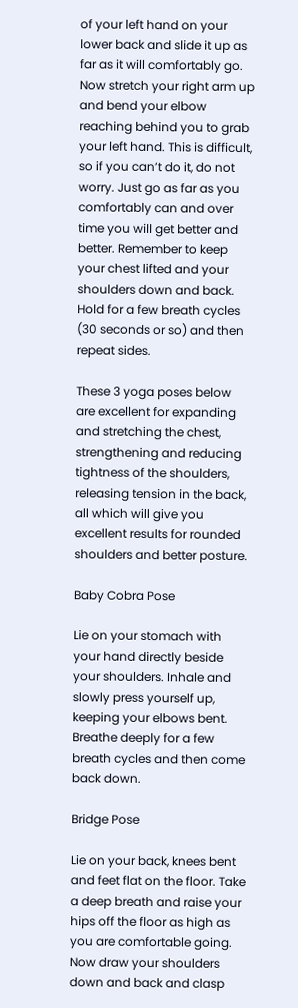of your left hand on your lower back and slide it up as far as it will comfortably go. Now stretch your right arm up and bend your elbow reaching behind you to grab your left hand. This is difficult, so if you can’t do it, do not worry. Just go as far as you comfortably can and over time you will get better and better. Remember to keep your chest lifted and your shoulders down and back. Hold for a few breath cycles (30 seconds or so) and then repeat sides.

These 3 yoga poses below are excellent for expanding and stretching the chest, strengthening and reducing tightness of the shoulders, releasing tension in the back, all which will give you excellent results for rounded shoulders and better posture.

Baby Cobra Pose

Lie on your stomach with your hand directly beside your shoulders. Inhale and slowly press yourself up, keeping your elbows bent. Breathe deeply for a few breath cycles and then come back down.

Bridge Pose

Lie on your back, knees bent and feet flat on the floor. Take a deep breath and raise your hips off the floor as high as you are comfortable going. Now draw your shoulders down and back and clasp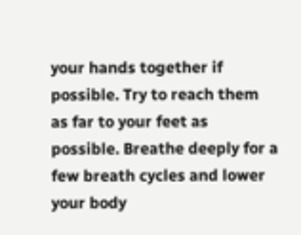your hands together if possible. Try to reach them as far to your feet as possible. Breathe deeply for a few breath cycles and lower your body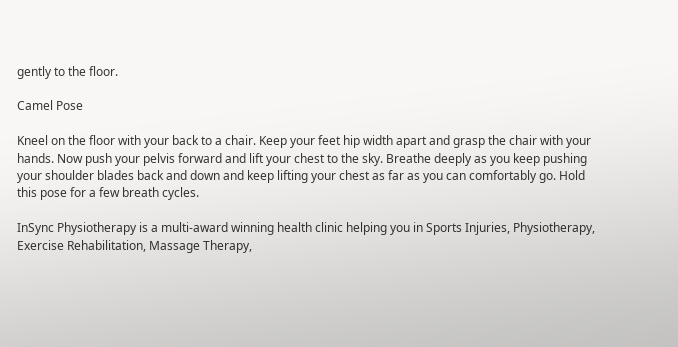gently to the floor.

Camel Pose

Kneel on the floor with your back to a chair. Keep your feet hip width apart and grasp the chair with your hands. Now push your pelvis forward and lift your chest to the sky. Breathe deeply as you keep pushing your shoulder blades back and down and keep lifting your chest as far as you can comfortably go. Hold this pose for a few breath cycles.

InSync Physiotherapy is a multi-award winning health clinic helping you in Sports Injuries, Physiotherapy, Exercise Rehabilitation, Massage Therapy,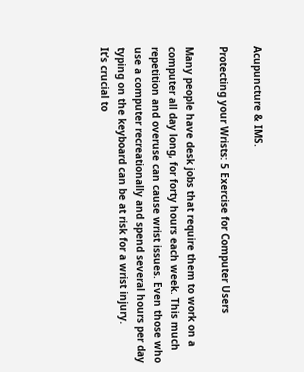Acupuncture & IMS.

Protecting your Wrists: 5 Exercise for Computer Users

Many people have desk jobs that require them to work on a computer all day long, for forty hours each week. This much repetition and overuse can cause wrist issues. Even those who use a computer recreationally and spend several hours per day typing on the keyboard can be at risk for a wrist injury.
It’s crucial to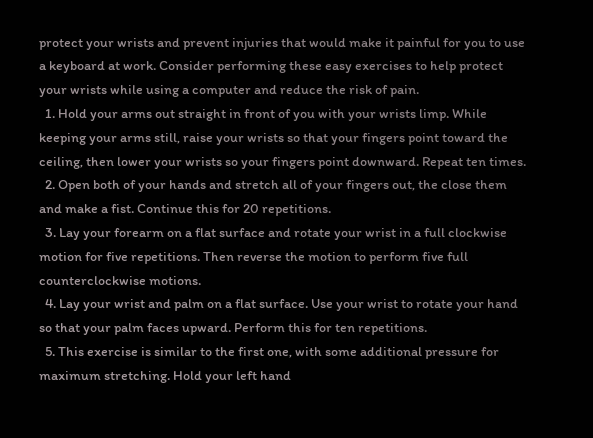protect your wrists and prevent injuries that would make it painful for you to use a keyboard at work. Consider performing these easy exercises to help protect your wrists while using a computer and reduce the risk of pain.
  1. Hold your arms out straight in front of you with your wrists limp. While keeping your arms still, raise your wrists so that your fingers point toward the ceiling, then lower your wrists so your fingers point downward. Repeat ten times.
  2. Open both of your hands and stretch all of your fingers out, the close them and make a fist. Continue this for 20 repetitions.
  3. Lay your forearm on a flat surface and rotate your wrist in a full clockwise motion for five repetitions. Then reverse the motion to perform five full counterclockwise motions.
  4. Lay your wrist and palm on a flat surface. Use your wrist to rotate your hand so that your palm faces upward. Perform this for ten repetitions.
  5. This exercise is similar to the first one, with some additional pressure for maximum stretching. Hold your left hand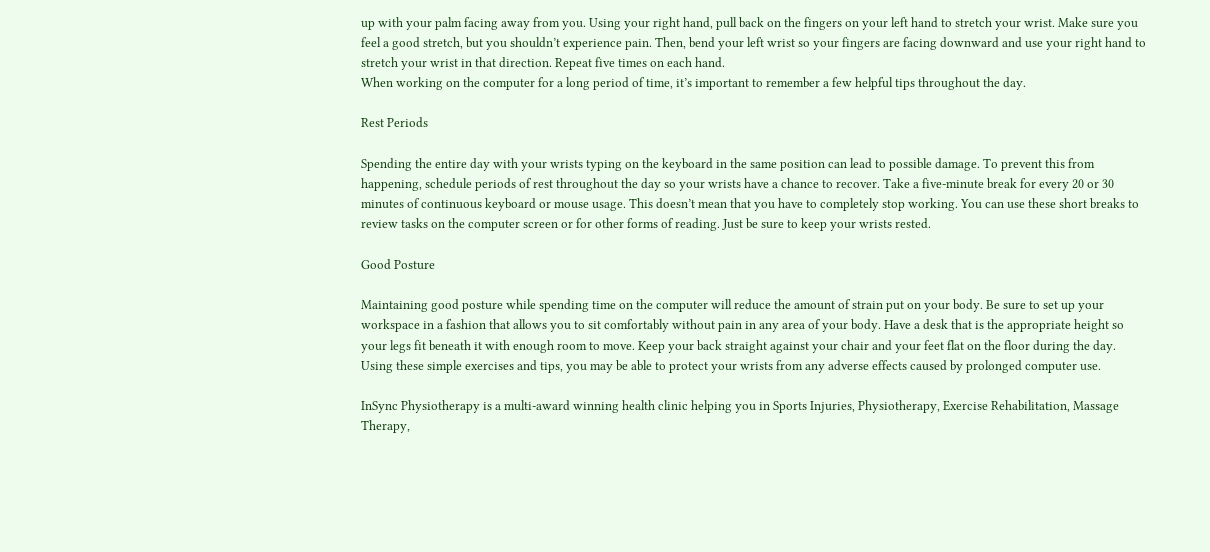up with your palm facing away from you. Using your right hand, pull back on the fingers on your left hand to stretch your wrist. Make sure you feel a good stretch, but you shouldn’t experience pain. Then, bend your left wrist so your fingers are facing downward and use your right hand to stretch your wrist in that direction. Repeat five times on each hand.
When working on the computer for a long period of time, it’s important to remember a few helpful tips throughout the day.

Rest Periods

Spending the entire day with your wrists typing on the keyboard in the same position can lead to possible damage. To prevent this from happening, schedule periods of rest throughout the day so your wrists have a chance to recover. Take a five-minute break for every 20 or 30 minutes of continuous keyboard or mouse usage. This doesn’t mean that you have to completely stop working. You can use these short breaks to review tasks on the computer screen or for other forms of reading. Just be sure to keep your wrists rested.

Good Posture

Maintaining good posture while spending time on the computer will reduce the amount of strain put on your body. Be sure to set up your workspace in a fashion that allows you to sit comfortably without pain in any area of your body. Have a desk that is the appropriate height so your legs fit beneath it with enough room to move. Keep your back straight against your chair and your feet flat on the floor during the day.
Using these simple exercises and tips, you may be able to protect your wrists from any adverse effects caused by prolonged computer use.

InSync Physiotherapy is a multi-award winning health clinic helping you in Sports Injuries, Physiotherapy, Exercise Rehabilitation, Massage Therapy,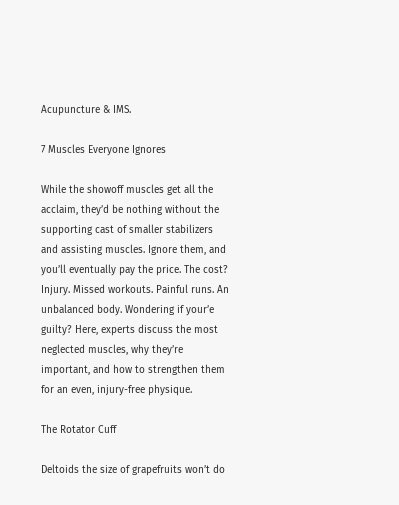Acupuncture & IMS.

7 Muscles Everyone Ignores

While the showoff muscles get all the acclaim, they’d be nothing without the supporting cast of smaller stabilizers and assisting muscles. Ignore them, and you’ll eventually pay the price. The cost? Injury. Missed workouts. Painful runs. An unbalanced body. Wondering if your’e guilty? Here, experts discuss the most neglected muscles, why they’re important, and how to strengthen them for an even, injury-free physique.

The Rotator Cuff

Deltoids the size of grapefruits won’t do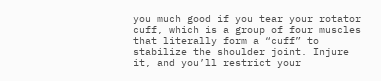you much good if you tear your rotator cuff, which is a group of four muscles that literally form a “cuff” to stabilize the shoulder joint. Injure it, and you’ll restrict your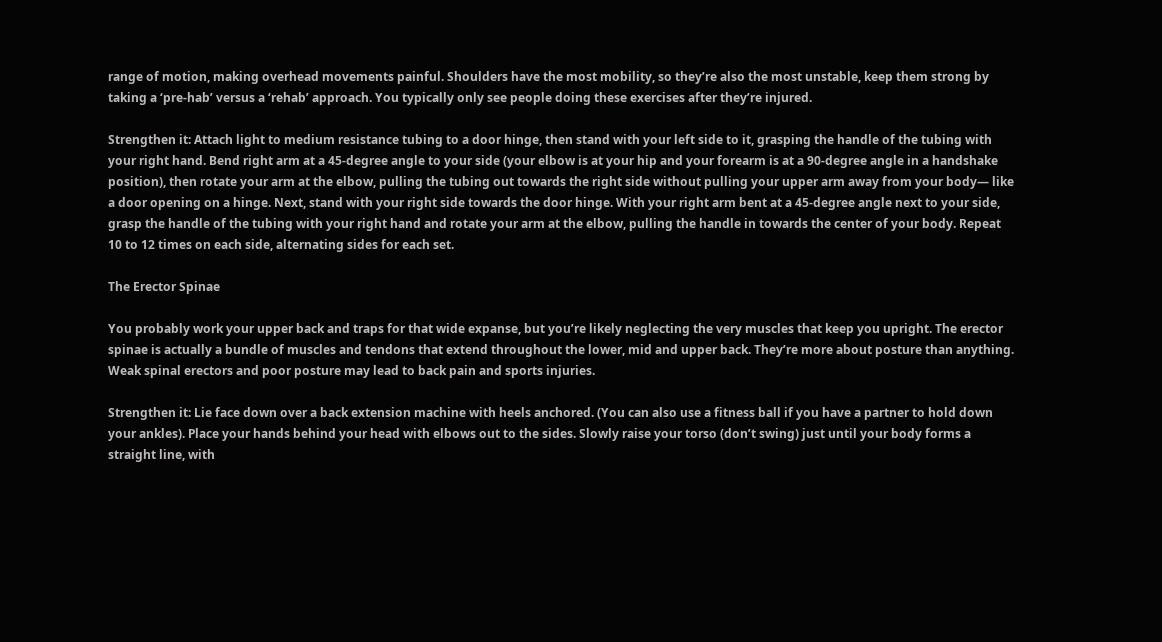range of motion, making overhead movements painful. Shoulders have the most mobility, so they’re also the most unstable, keep them strong by taking a ‘pre-hab’ versus a ‘rehab’ approach. You typically only see people doing these exercises after they’re injured.

Strengthen it: Attach light to medium resistance tubing to a door hinge, then stand with your left side to it, grasping the handle of the tubing with your right hand. Bend right arm at a 45-degree angle to your side (your elbow is at your hip and your forearm is at a 90-degree angle in a handshake position), then rotate your arm at the elbow, pulling the tubing out towards the right side without pulling your upper arm away from your body— like a door opening on a hinge. Next, stand with your right side towards the door hinge. With your right arm bent at a 45-degree angle next to your side, grasp the handle of the tubing with your right hand and rotate your arm at the elbow, pulling the handle in towards the center of your body. Repeat 10 to 12 times on each side, alternating sides for each set.

The Erector Spinae

You probably work your upper back and traps for that wide expanse, but you’re likely neglecting the very muscles that keep you upright. The erector spinae is actually a bundle of muscles and tendons that extend throughout the lower, mid and upper back. They’re more about posture than anything. Weak spinal erectors and poor posture may lead to back pain and sports injuries.

Strengthen it: Lie face down over a back extension machine with heels anchored. (You can also use a fitness ball if you have a partner to hold down your ankles). Place your hands behind your head with elbows out to the sides. Slowly raise your torso (don’t swing) just until your body forms a straight line, with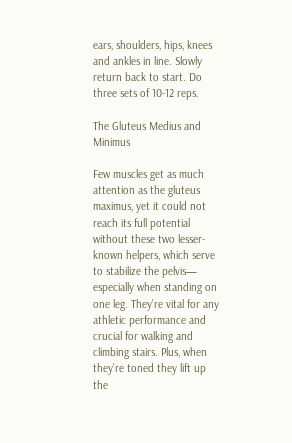ears, shoulders, hips, knees and ankles in line. Slowly return back to start. Do three sets of 10-12 reps.

The Gluteus Medius and Minimus

Few muscles get as much attention as the gluteus maximus, yet it could not reach its full potential without these two lesser-known helpers, which serve to stabilize the pelvis— especially when standing on one leg. They’re vital for any athletic performance and crucial for walking and climbing stairs. Plus, when they’re toned they lift up the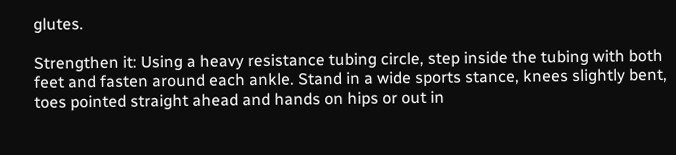glutes.

Strengthen it: Using a heavy resistance tubing circle, step inside the tubing with both feet and fasten around each ankle. Stand in a wide sports stance, knees slightly bent, toes pointed straight ahead and hands on hips or out in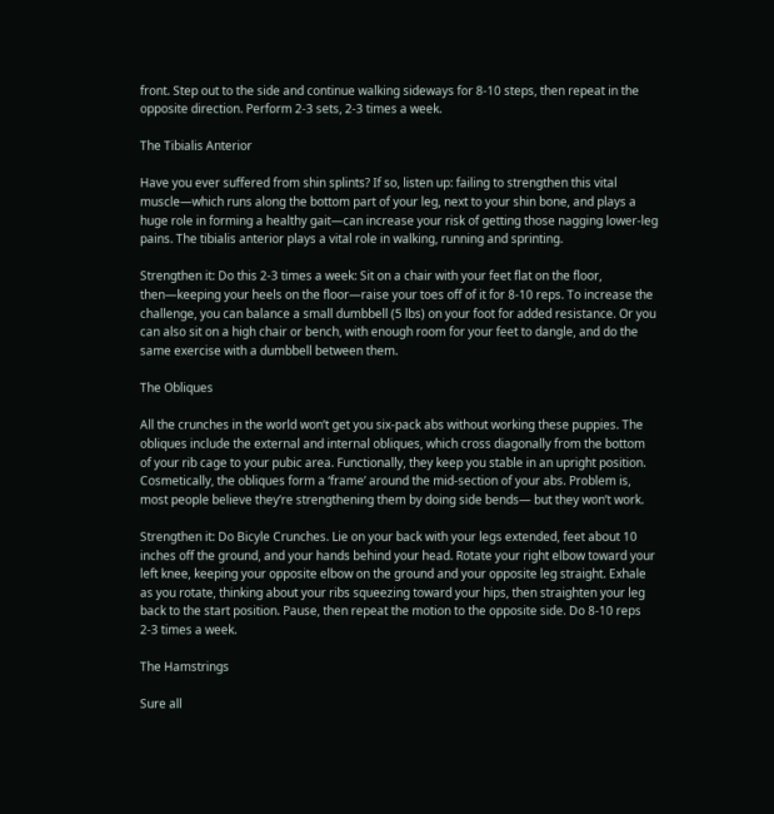front. Step out to the side and continue walking sideways for 8-10 steps, then repeat in the opposite direction. Perform 2-3 sets, 2-3 times a week.

The Tibialis Anterior

Have you ever suffered from shin splints? If so, listen up: failing to strengthen this vital muscle—which runs along the bottom part of your leg, next to your shin bone, and plays a huge role in forming a healthy gait—can increase your risk of getting those nagging lower-leg pains. The tibialis anterior plays a vital role in walking, running and sprinting.

Strengthen it: Do this 2-3 times a week: Sit on a chair with your feet flat on the floor, then—keeping your heels on the floor—raise your toes off of it for 8-10 reps. To increase the challenge, you can balance a small dumbbell (5 lbs) on your foot for added resistance. Or you can also sit on a high chair or bench, with enough room for your feet to dangle, and do the same exercise with a dumbbell between them.

The Obliques

All the crunches in the world won’t get you six-pack abs without working these puppies. The obliques include the external and internal obliques, which cross diagonally from the bottom of your rib cage to your pubic area. Functionally, they keep you stable in an upright position. Cosmetically, the obliques form a ‘frame’ around the mid-section of your abs. Problem is, most people believe they’re strengthening them by doing side bends— but they won’t work.

Strengthen it: Do Bicyle Crunches. Lie on your back with your legs extended, feet about 10 inches off the ground, and your hands behind your head. Rotate your right elbow toward your left knee, keeping your opposite elbow on the ground and your opposite leg straight. Exhale as you rotate, thinking about your ribs squeezing toward your hips, then straighten your leg back to the start position. Pause, then repeat the motion to the opposite side. Do 8-10 reps 2-3 times a week.

The Hamstrings

Sure all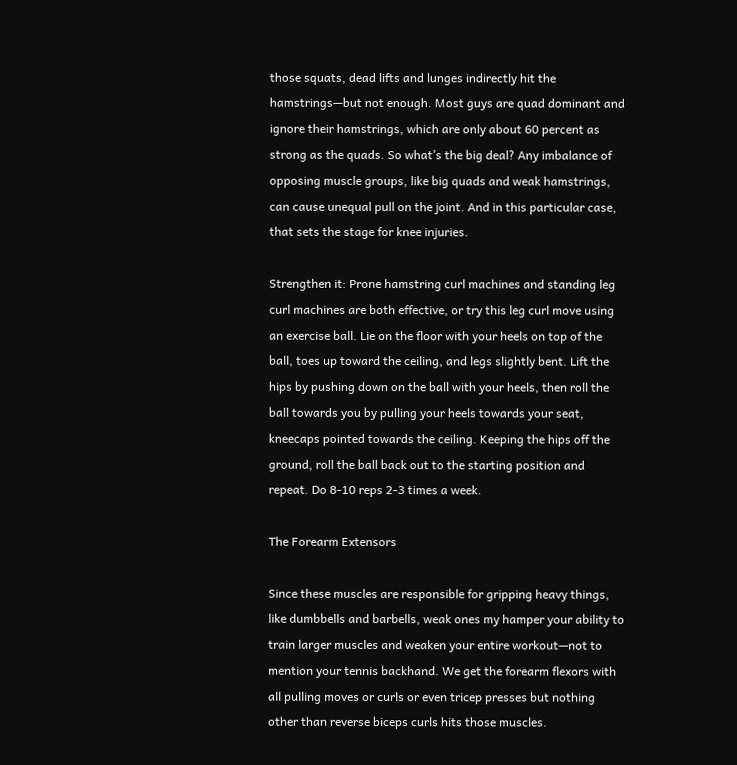those squats, dead lifts and lunges indirectly hit the hamstrings—but not enough. Most guys are quad dominant and ignore their hamstrings, which are only about 60 percent as strong as the quads. So what’s the big deal? Any imbalance of opposing muscle groups, like big quads and weak hamstrings, can cause unequal pull on the joint. And in this particular case, that sets the stage for knee injuries.

Strengthen it: Prone hamstring curl machines and standing leg curl machines are both effective, or try this leg curl move using an exercise ball. Lie on the floor with your heels on top of the ball, toes up toward the ceiling, and legs slightly bent. Lift the hips by pushing down on the ball with your heels, then roll the ball towards you by pulling your heels towards your seat, kneecaps pointed towards the ceiling. Keeping the hips off the ground, roll the ball back out to the starting position and repeat. Do 8-10 reps 2-3 times a week.

The Forearm Extensors

Since these muscles are responsible for gripping heavy things, like dumbbells and barbells, weak ones my hamper your ability to train larger muscles and weaken your entire workout—not to mention your tennis backhand. We get the forearm flexors with all pulling moves or curls or even tricep presses but nothing other than reverse biceps curls hits those muscles.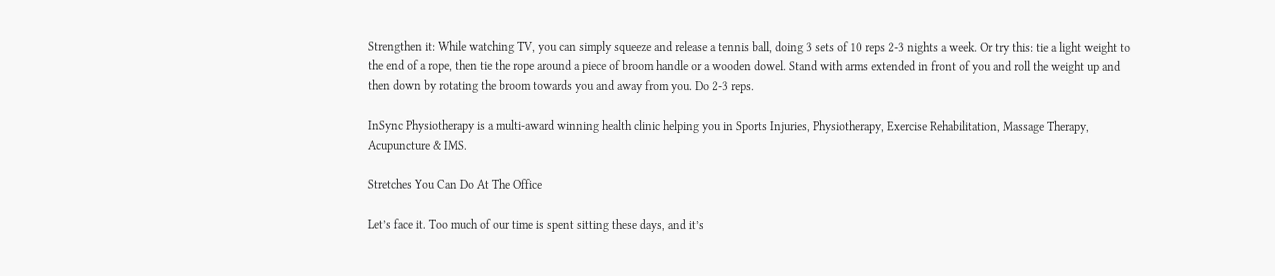Strengthen it: While watching TV, you can simply squeeze and release a tennis ball, doing 3 sets of 10 reps 2-3 nights a week. Or try this: tie a light weight to the end of a rope, then tie the rope around a piece of broom handle or a wooden dowel. Stand with arms extended in front of you and roll the weight up and then down by rotating the broom towards you and away from you. Do 2-3 reps.

InSync Physiotherapy is a multi-award winning health clinic helping you in Sports Injuries, Physiotherapy, Exercise Rehabilitation, Massage Therapy, Acupuncture & IMS.

Stretches You Can Do At The Office

Let’s face it. Too much of our time is spent sitting these days, and it’s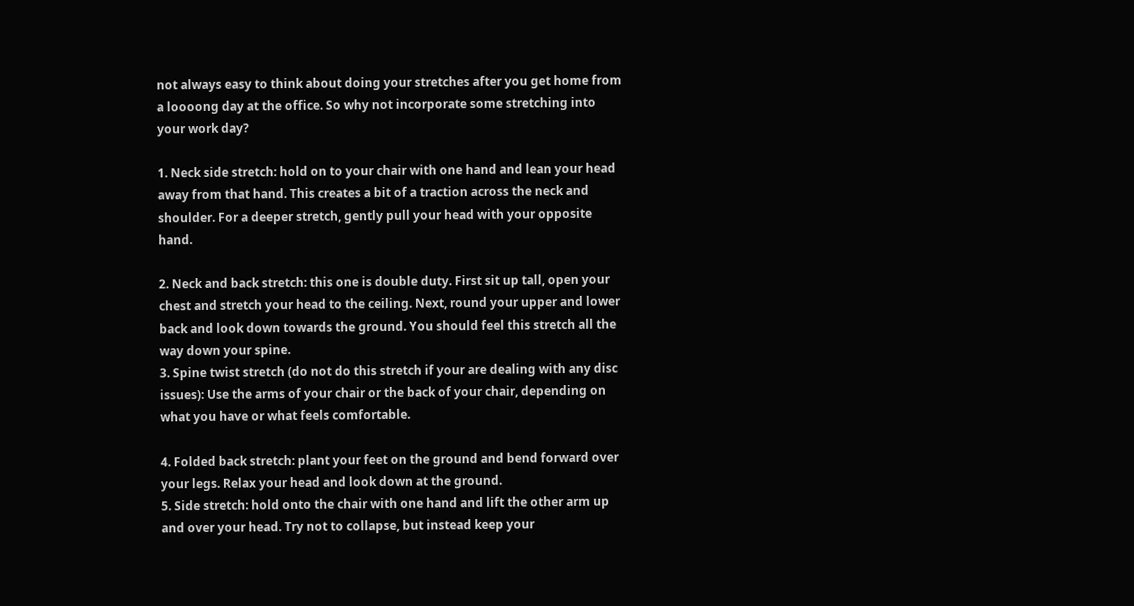not always easy to think about doing your stretches after you get home from a loooong day at the office. So why not incorporate some stretching into your work day?

1. Neck side stretch: hold on to your chair with one hand and lean your head away from that hand. This creates a bit of a traction across the neck and shoulder. For a deeper stretch, gently pull your head with your opposite hand.

2. Neck and back stretch: this one is double duty. First sit up tall, open your chest and stretch your head to the ceiling. Next, round your upper and lower back and look down towards the ground. You should feel this stretch all the way down your spine.
3. Spine twist stretch (do not do this stretch if your are dealing with any disc issues): Use the arms of your chair or the back of your chair, depending on what you have or what feels comfortable.

4. Folded back stretch: plant your feet on the ground and bend forward over your legs. Relax your head and look down at the ground.
5. Side stretch: hold onto the chair with one hand and lift the other arm up and over your head. Try not to collapse, but instead keep your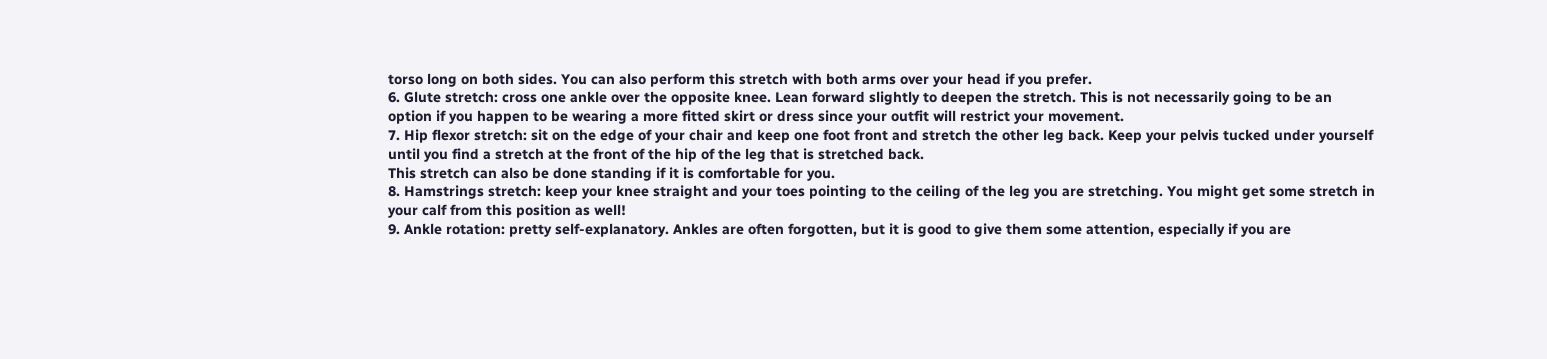torso long on both sides. You can also perform this stretch with both arms over your head if you prefer.
6. Glute stretch: cross one ankle over the opposite knee. Lean forward slightly to deepen the stretch. This is not necessarily going to be an option if you happen to be wearing a more fitted skirt or dress since your outfit will restrict your movement.
7. Hip flexor stretch: sit on the edge of your chair and keep one foot front and stretch the other leg back. Keep your pelvis tucked under yourself until you find a stretch at the front of the hip of the leg that is stretched back.
This stretch can also be done standing if it is comfortable for you.
8. Hamstrings stretch: keep your knee straight and your toes pointing to the ceiling of the leg you are stretching. You might get some stretch in your calf from this position as well!
9. Ankle rotation: pretty self-explanatory. Ankles are often forgotten, but it is good to give them some attention, especially if you are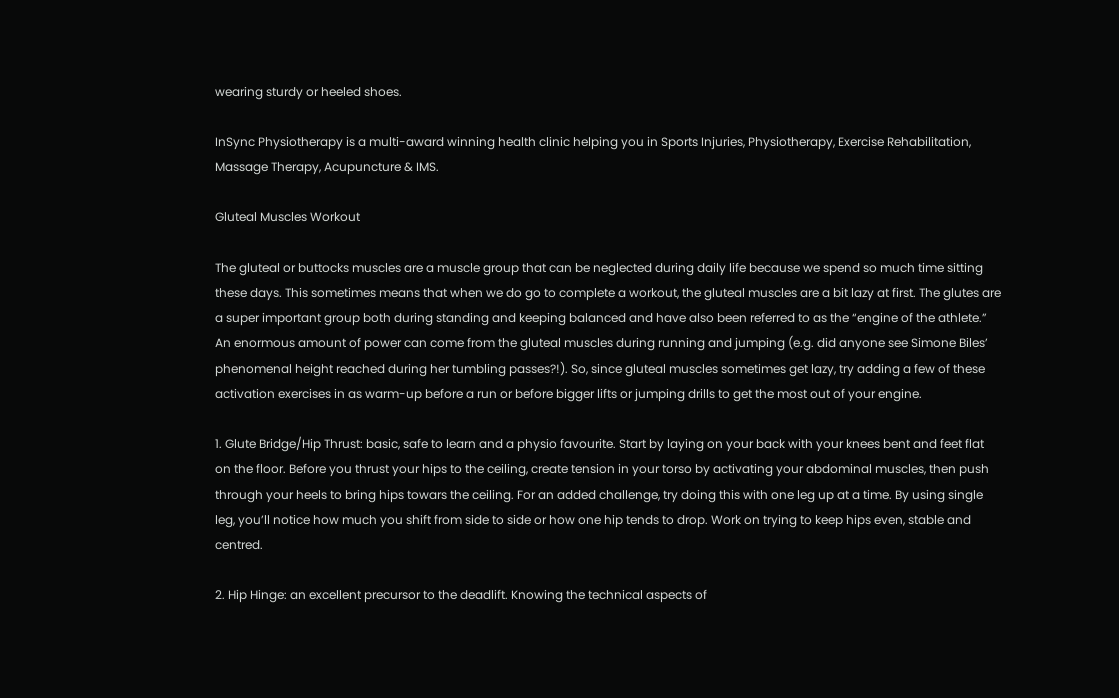wearing sturdy or heeled shoes.

InSync Physiotherapy is a multi-award winning health clinic helping you in Sports Injuries, Physiotherapy, Exercise Rehabilitation, Massage Therapy, Acupuncture & IMS.

Gluteal Muscles Workout

The gluteal or buttocks muscles are a muscle group that can be neglected during daily life because we spend so much time sitting these days. This sometimes means that when we do go to complete a workout, the gluteal muscles are a bit lazy at first. The glutes are a super important group both during standing and keeping balanced and have also been referred to as the “engine of the athlete.” An enormous amount of power can come from the gluteal muscles during running and jumping (e.g. did anyone see Simone Biles’ phenomenal height reached during her tumbling passes?!). So, since gluteal muscles sometimes get lazy, try adding a few of these activation exercises in as warm-up before a run or before bigger lifts or jumping drills to get the most out of your engine.

1. Glute Bridge/Hip Thrust: basic, safe to learn and a physio favourite. Start by laying on your back with your knees bent and feet flat on the floor. Before you thrust your hips to the ceiling, create tension in your torso by activating your abdominal muscles, then push through your heels to bring hips towars the ceiling. For an added challenge, try doing this with one leg up at a time. By using single leg, you’ll notice how much you shift from side to side or how one hip tends to drop. Work on trying to keep hips even, stable and centred.

2. Hip Hinge: an excellent precursor to the deadlift. Knowing the technical aspects of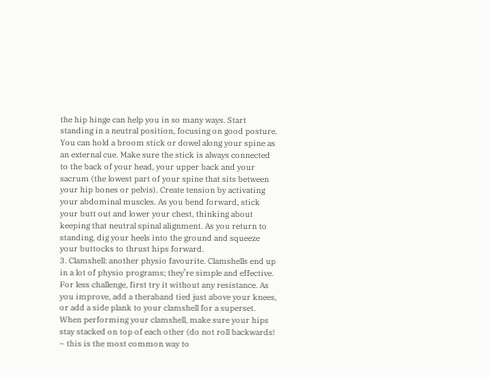the hip hinge can help you in so many ways. Start standing in a neutral position, focusing on good posture. You can hold a broom stick or dowel along your spine as an external cue. Make sure the stick is always connected to the back of your head, your upper back and your sacrum (the lowest part of your spine that sits between your hip bones or pelvis). Create tension by activating your abdominal muscles. As you bend forward, stick your butt out and lower your chest, thinking about keeping that neutral spinal alignment. As you return to standing, dig your heels into the ground and squeeze your buttocks to thrust hips forward.
3. Clamshell: another physio favourite. Clamshells end up in a lot of physio programs; they’re simple and effective. For less challenge, first try it without any resistance. As you improve, add a theraband tied just above your knees, or add a side plank to your clamshell for a superset. When performing your clamshell, make sure your hips stay stacked on top of each other (do not roll backwards! – this is the most common way to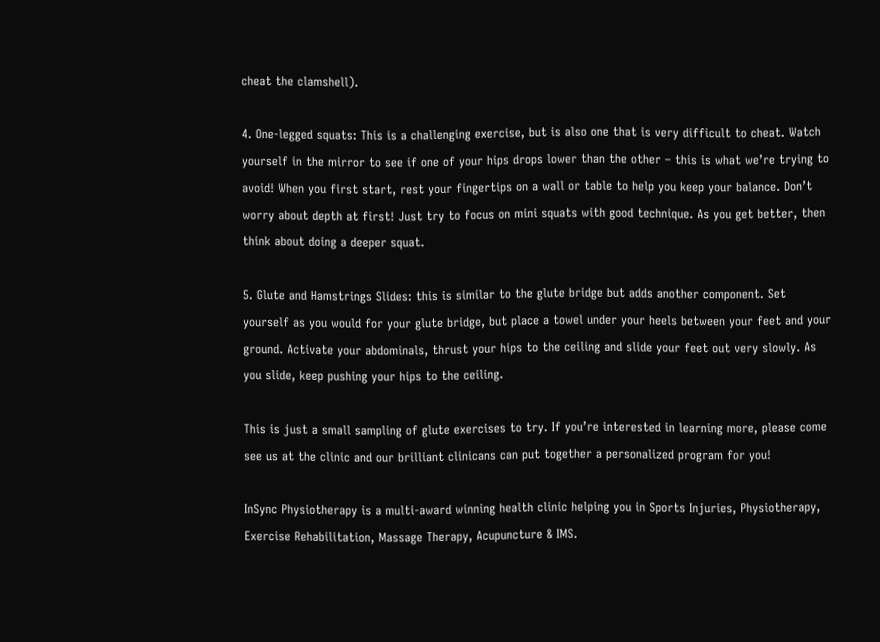cheat the clamshell).

4. One-legged squats: This is a challenging exercise, but is also one that is very difficult to cheat. Watch yourself in the mirror to see if one of your hips drops lower than the other – this is what we’re trying to avoid! When you first start, rest your fingertips on a wall or table to help you keep your balance. Don’t worry about depth at first! Just try to focus on mini squats with good technique. As you get better, then think about doing a deeper squat.

5. Glute and Hamstrings Slides: this is similar to the glute bridge but adds another component. Set yourself as you would for your glute bridge, but place a towel under your heels between your feet and your ground. Activate your abdominals, thrust your hips to the ceiling and slide your feet out very slowly. As you slide, keep pushing your hips to the ceiling.

This is just a small sampling of glute exercises to try. If you’re interested in learning more, please come see us at the clinic and our brilliant clinicans can put together a personalized program for you!

InSync Physiotherapy is a multi-award winning health clinic helping you in Sports Injuries, Physiotherapy, Exercise Rehabilitation, Massage Therapy, Acupuncture & IMS.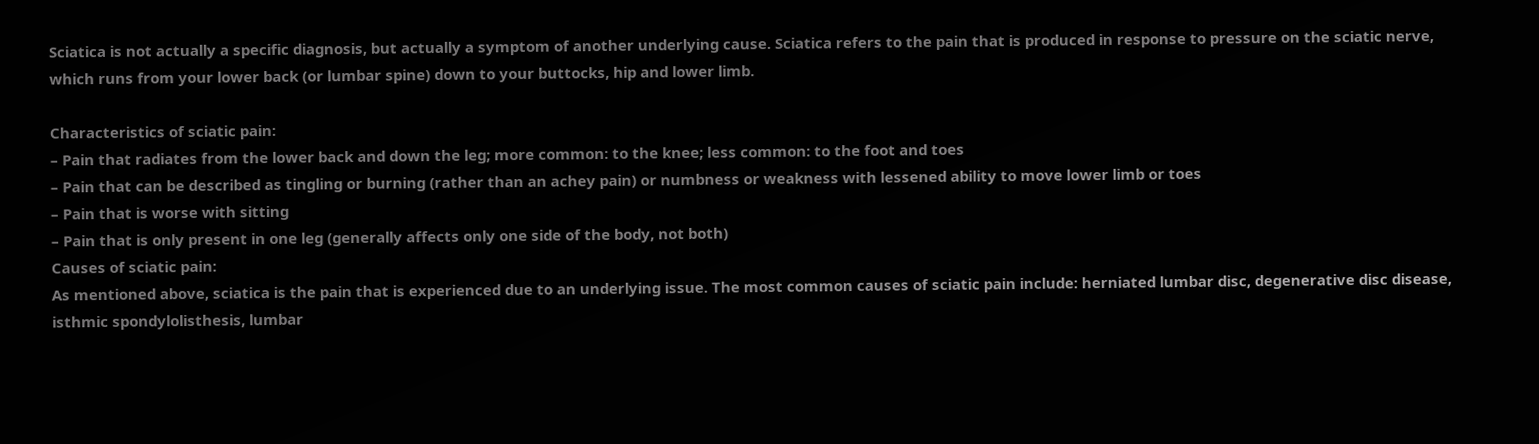Sciatica is not actually a specific diagnosis, but actually a symptom of another underlying cause. Sciatica refers to the pain that is produced in response to pressure on the sciatic nerve, which runs from your lower back (or lumbar spine) down to your buttocks, hip and lower limb.

Characteristics of sciatic pain:
– Pain that radiates from the lower back and down the leg; more common: to the knee; less common: to the foot and toes
– Pain that can be described as tingling or burning (rather than an achey pain) or numbness or weakness with lessened ability to move lower limb or toes
– Pain that is worse with sitting
– Pain that is only present in one leg (generally affects only one side of the body, not both)
Causes of sciatic pain:
As mentioned above, sciatica is the pain that is experienced due to an underlying issue. The most common causes of sciatic pain include: herniated lumbar disc, degenerative disc disease, isthmic spondylolisthesis, lumbar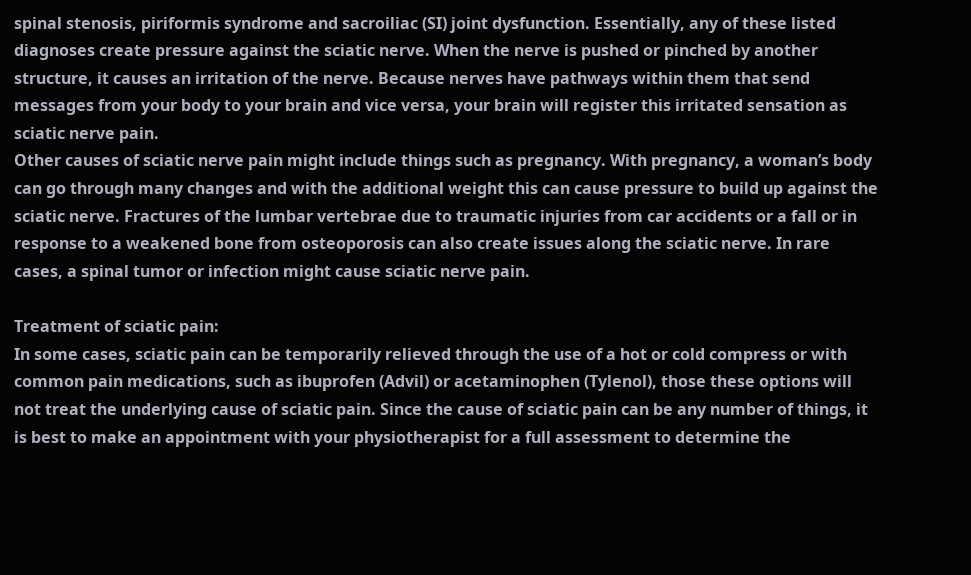spinal stenosis, piriformis syndrome and sacroiliac (SI) joint dysfunction. Essentially, any of these listed diagnoses create pressure against the sciatic nerve. When the nerve is pushed or pinched by another structure, it causes an irritation of the nerve. Because nerves have pathways within them that send messages from your body to your brain and vice versa, your brain will register this irritated sensation as sciatic nerve pain.
Other causes of sciatic nerve pain might include things such as pregnancy. With pregnancy, a woman’s body can go through many changes and with the additional weight this can cause pressure to build up against the sciatic nerve. Fractures of the lumbar vertebrae due to traumatic injuries from car accidents or a fall or in response to a weakened bone from osteoporosis can also create issues along the sciatic nerve. In rare cases, a spinal tumor or infection might cause sciatic nerve pain.

Treatment of sciatic pain:
In some cases, sciatic pain can be temporarily relieved through the use of a hot or cold compress or with common pain medications, such as ibuprofen (Advil) or acetaminophen (Tylenol), those these options will not treat the underlying cause of sciatic pain. Since the cause of sciatic pain can be any number of things, it is best to make an appointment with your physiotherapist for a full assessment to determine the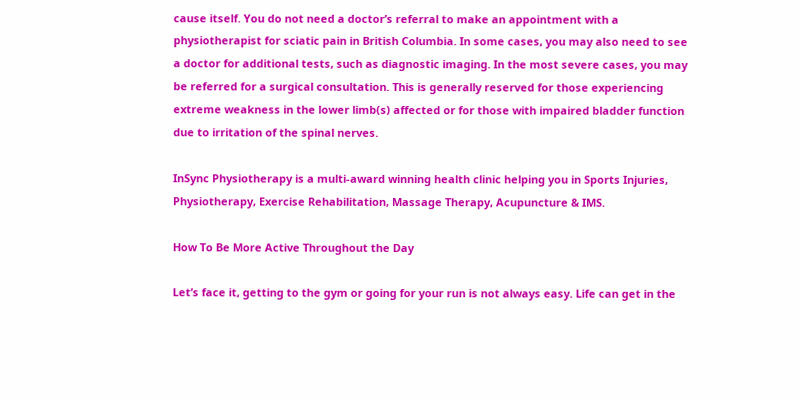cause itself. You do not need a doctor’s referral to make an appointment with a physiotherapist for sciatic pain in British Columbia. In some cases, you may also need to see a doctor for additional tests, such as diagnostic imaging. In the most severe cases, you may be referred for a surgical consultation. This is generally reserved for those experiencing extreme weakness in the lower limb(s) affected or for those with impaired bladder function due to irritation of the spinal nerves.

InSync Physiotherapy is a multi-award winning health clinic helping you in Sports Injuries, Physiotherapy, Exercise Rehabilitation, Massage Therapy, Acupuncture & IMS.

How To Be More Active Throughout the Day

Let’s face it, getting to the gym or going for your run is not always easy. Life can get in the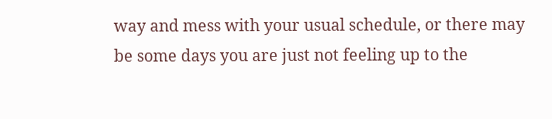way and mess with your usual schedule, or there may be some days you are just not feeling up to the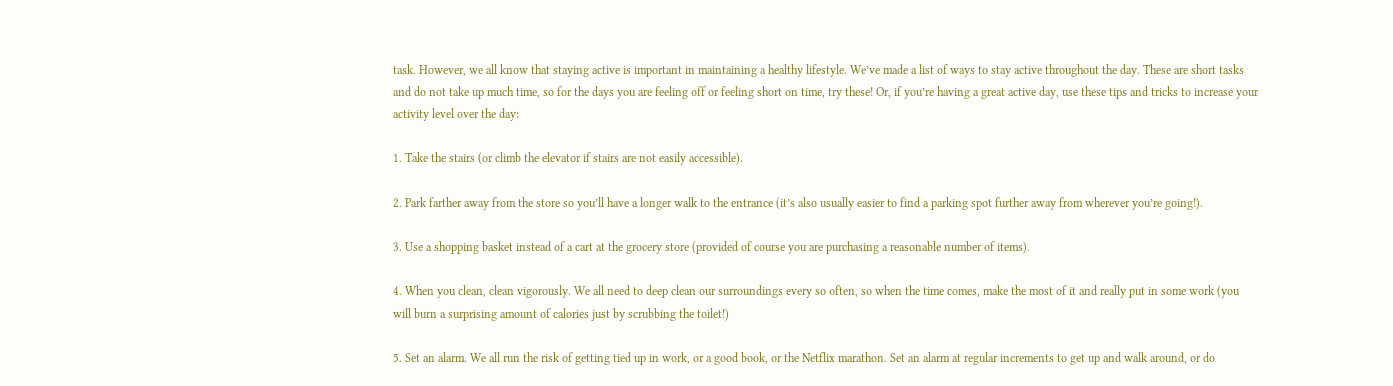task. However, we all know that staying active is important in maintaining a healthy lifestyle. We’ve made a list of ways to stay active throughout the day. These are short tasks and do not take up much time, so for the days you are feeling off or feeling short on time, try these! Or, if you’re having a great active day, use these tips and tricks to increase your activity level over the day:

1. Take the stairs (or climb the elevator if stairs are not easily accessible).

2. Park farther away from the store so you’ll have a longer walk to the entrance (it’s also usually easier to find a parking spot further away from wherever you’re going!).

3. Use a shopping basket instead of a cart at the grocery store (provided of course you are purchasing a reasonable number of items).

4. When you clean, clean vigorously. We all need to deep clean our surroundings every so often, so when the time comes, make the most of it and really put in some work (you will burn a surprising amount of calories just by scrubbing the toilet!)

5. Set an alarm. We all run the risk of getting tied up in work, or a good book, or the Netflix marathon. Set an alarm at regular increments to get up and walk around, or do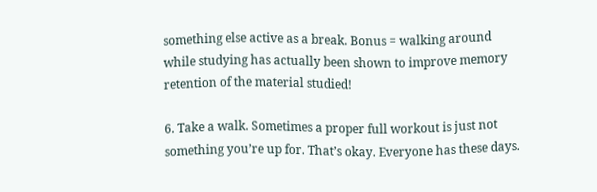something else active as a break. Bonus = walking around while studying has actually been shown to improve memory retention of the material studied!

6. Take a walk. Sometimes a proper full workout is just not something you’re up for. That’s okay. Everyone has these days.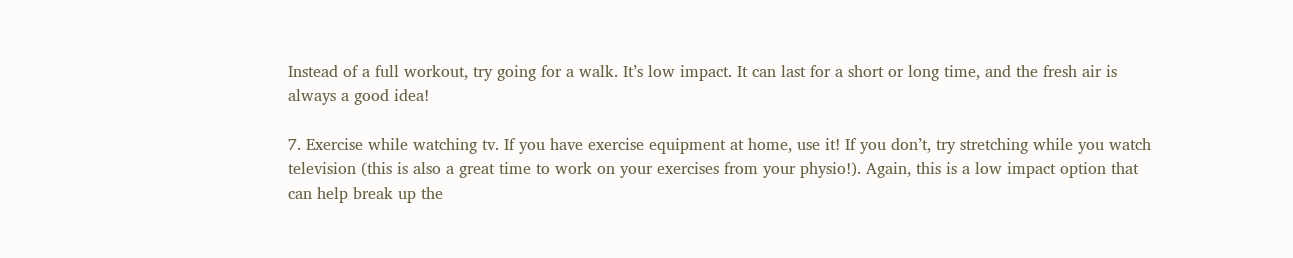Instead of a full workout, try going for a walk. It’s low impact. It can last for a short or long time, and the fresh air is always a good idea!

7. Exercise while watching tv. If you have exercise equipment at home, use it! If you don’t, try stretching while you watch television (this is also a great time to work on your exercises from your physio!). Again, this is a low impact option that can help break up the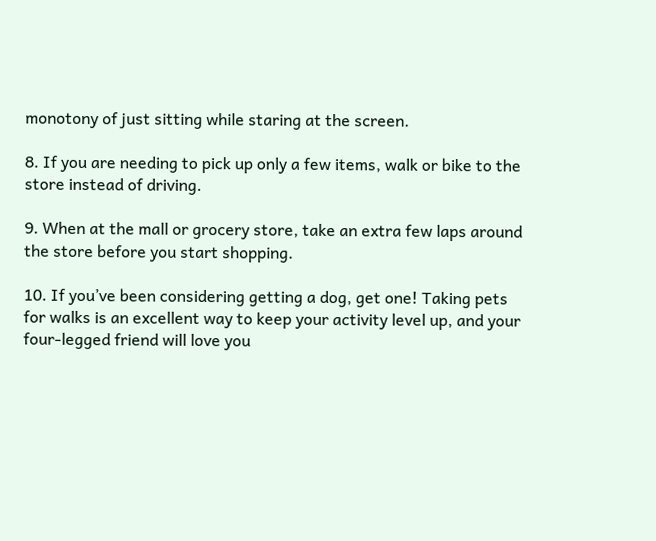monotony of just sitting while staring at the screen.

8. If you are needing to pick up only a few items, walk or bike to the store instead of driving.

9. When at the mall or grocery store, take an extra few laps around the store before you start shopping.

10. If you’ve been considering getting a dog, get one! Taking pets for walks is an excellent way to keep your activity level up, and your four-legged friend will love you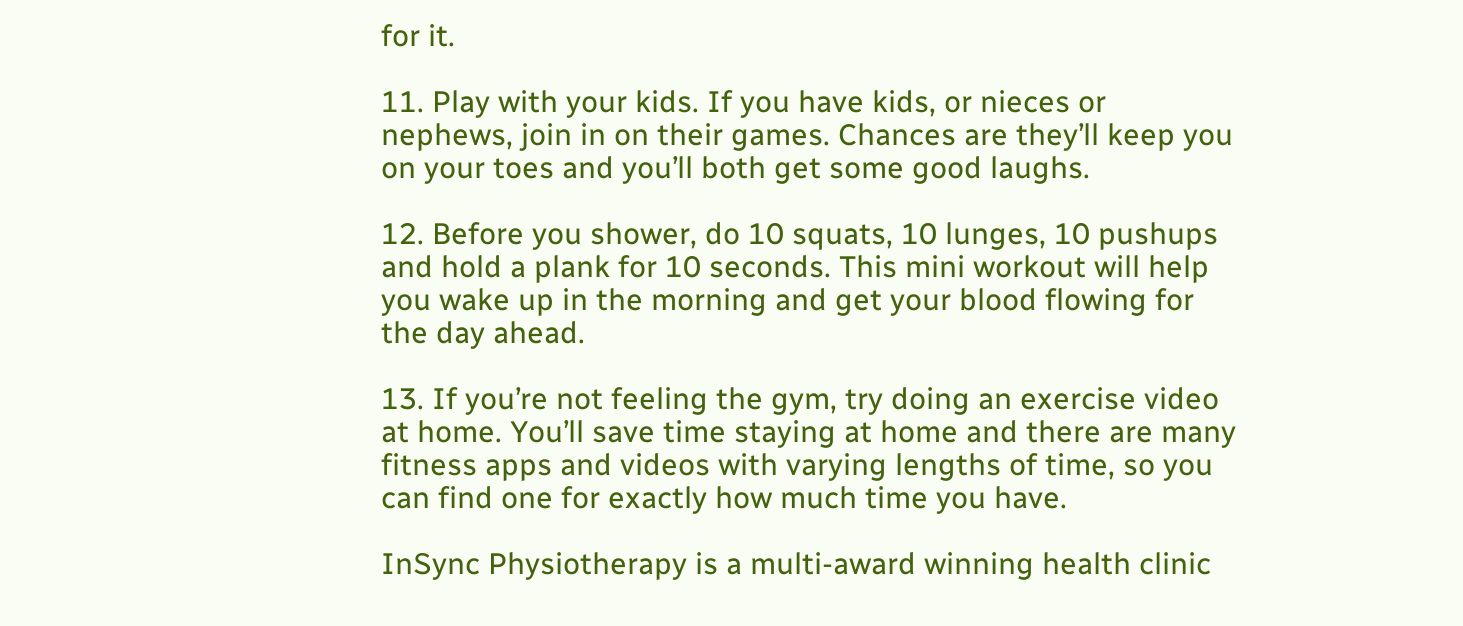for it.

11. Play with your kids. If you have kids, or nieces or nephews, join in on their games. Chances are they’ll keep you on your toes and you’ll both get some good laughs.

12. Before you shower, do 10 squats, 10 lunges, 10 pushups and hold a plank for 10 seconds. This mini workout will help you wake up in the morning and get your blood flowing for the day ahead.

13. If you’re not feeling the gym, try doing an exercise video at home. You’ll save time staying at home and there are many fitness apps and videos with varying lengths of time, so you can find one for exactly how much time you have.

InSync Physiotherapy is a multi-award winning health clinic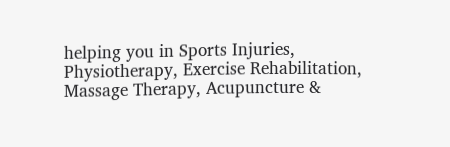helping you in Sports Injuries, Physiotherapy, Exercise Rehabilitation, Massage Therapy, Acupuncture &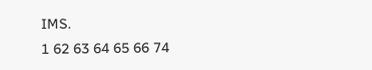IMS.
1 62 63 64 65 66 74